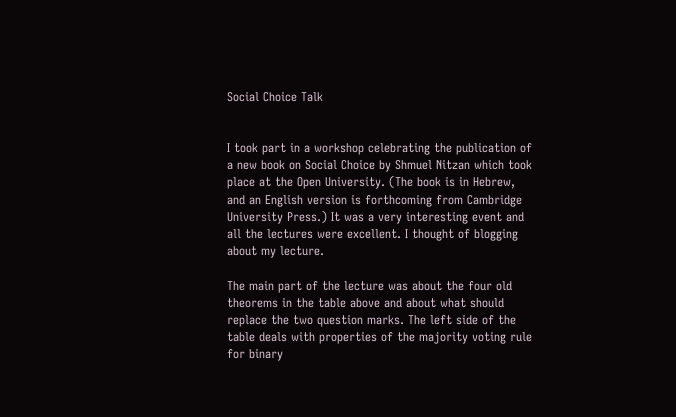Social Choice Talk


I took part in a workshop celebrating the publication of a new book on Social Choice by Shmuel Nitzan which took place at the Open University. (The book is in Hebrew, and an English version is forthcoming from Cambridge University Press.) It was a very interesting event and all the lectures were excellent. I thought of blogging about my lecture.

The main part of the lecture was about the four old theorems in the table above and about what should replace the two question marks. The left side of the table deals with properties of the majority voting rule for binary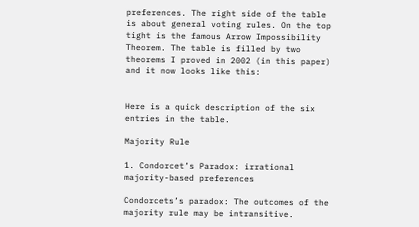preferences. The right side of the table is about general voting rules. On the top tight is the famous Arrow Impossibility Theorem. The table is filled by two theorems I proved in 2002 (in this paper) and it now looks like this:


Here is a quick description of the six entries in the table.

Majority Rule

1. Condorcet’s Paradox: irrational majority-based preferences

Condorcets’s paradox: The outcomes of the majority rule may be intransitive.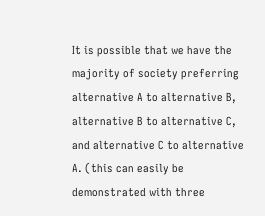It is possible that we have the majority of society preferring alternative A to alternative B, alternative B to alternative C, and alternative C to alternative A. (this can easily be demonstrated with three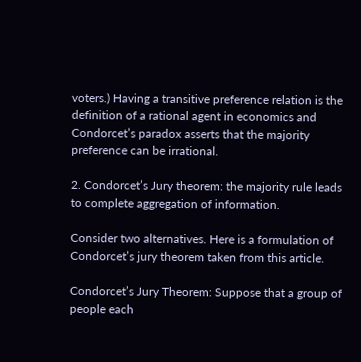voters.) Having a transitive preference relation is the definition of a rational agent in economics and Condorcet’s paradox asserts that the majority preference can be irrational.

2. Condorcet’s Jury theorem: the majority rule leads to complete aggregation of information.

Consider two alternatives. Here is a formulation of Condorcet’s jury theorem taken from this article.

Condorcet’s Jury Theorem: Suppose that a group of people each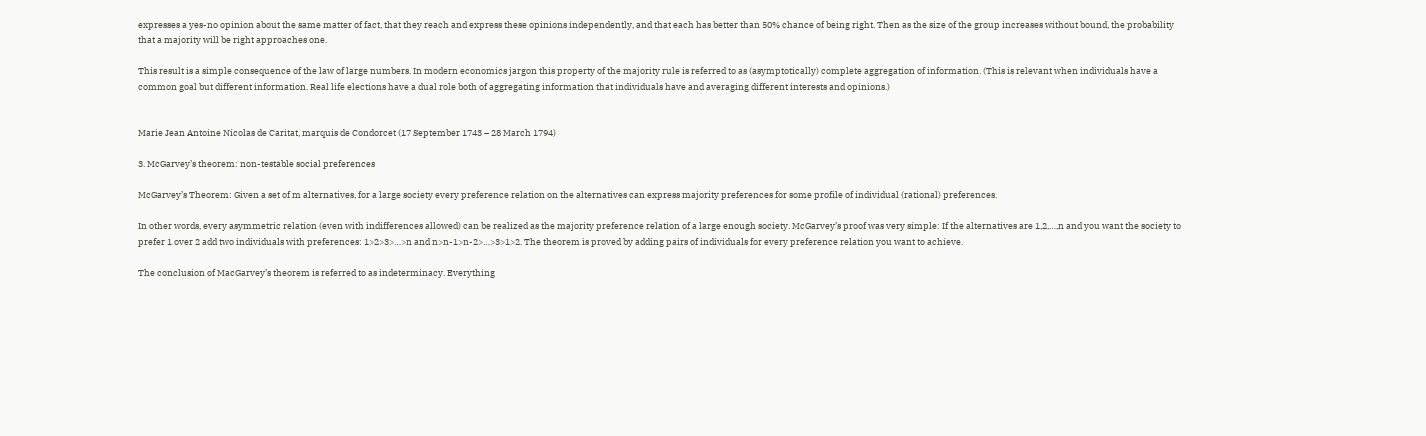expresses a yes-no opinion about the same matter of fact, that they reach and express these opinions independently, and that each has better than 50% chance of being right. Then as the size of the group increases without bound, the probability that a majority will be right approaches one.

This result is a simple consequence of the law of large numbers. In modern economics jargon this property of the majority rule is referred to as (asymptotically) complete aggregation of information. (This is relevant when individuals have a common goal but different information. Real life elections have a dual role both of aggregating information that individuals have and averaging different interests and opinions.)


Marie Jean Antoine Nicolas de Caritat, marquis de Condorcet (17 September 1743 – 28 March 1794)

3. McGarvey’s theorem: non-testable social preferences

McGarvey’s Theorem: Given a set of m alternatives, for a large society every preference relation on the alternatives can express majority preferences for some profile of individual (rational) preferences.

In other words, every asymmetric relation (even with indifferences allowed) can be realized as the majority preference relation of a large enough society. McGarvey’s proof was very simple: If the alternatives are 1,2,…,n and you want the society to prefer 1 over 2 add two individuals with preferences: 1>2>3>…>n and n>n-1>n-2>…>3>1>2. The theorem is proved by adding pairs of individuals for every preference relation you want to achieve.

The conclusion of MacGarvey’s theorem is referred to as indeterminacy. Everything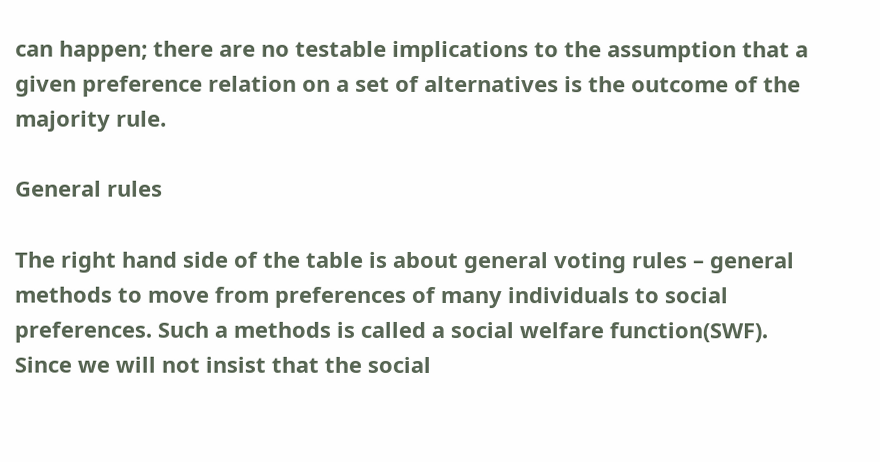can happen; there are no testable implications to the assumption that a given preference relation on a set of alternatives is the outcome of the majority rule.

General rules

The right hand side of the table is about general voting rules – general methods to move from preferences of many individuals to social preferences. Such a methods is called a social welfare function(SWF). Since we will not insist that the social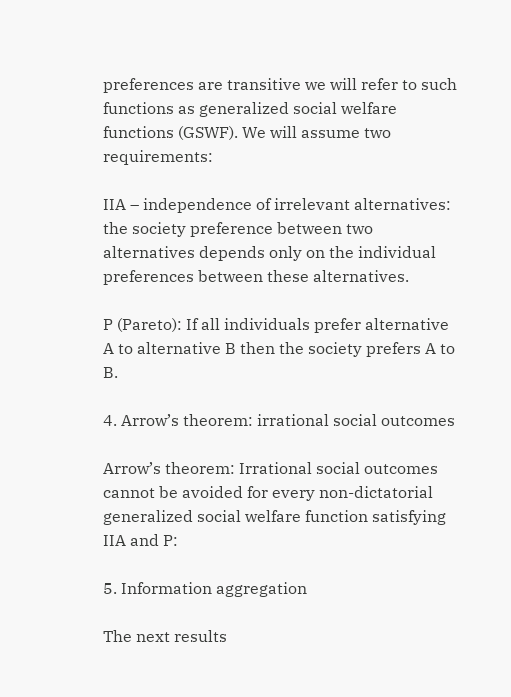preferences are transitive we will refer to such functions as generalized social welfare functions (GSWF). We will assume two requirements:

IIA – independence of irrelevant alternatives: the society preference between two alternatives depends only on the individual preferences between these alternatives.

P (Pareto): If all individuals prefer alternative A to alternative B then the society prefers A to B.

4. Arrow’s theorem: irrational social outcomes

Arrow’s theorem: Irrational social outcomes cannot be avoided for every non-dictatorial generalized social welfare function satisfying IIA and P:

5. Information aggregation

The next results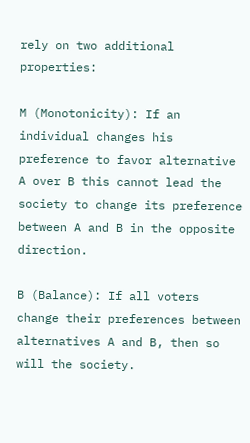rely on two additional properties:

M (Monotonicity): If an individual changes his preference to favor alternative A over B this cannot lead the society to change its preference between A and B in the opposite direction.

B (Balance): If all voters change their preferences between alternatives A and B, then so will the society.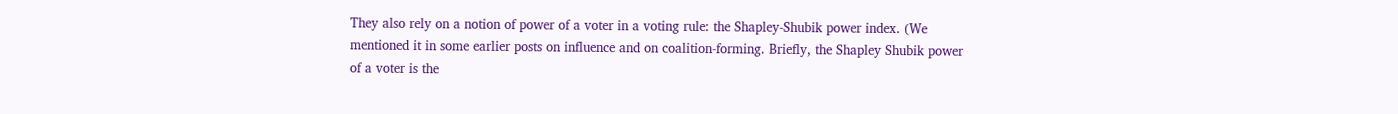They also rely on a notion of power of a voter in a voting rule: the Shapley-Shubik power index. (We mentioned it in some earlier posts on influence and on coalition-forming. Briefly, the Shapley Shubik power of a voter is the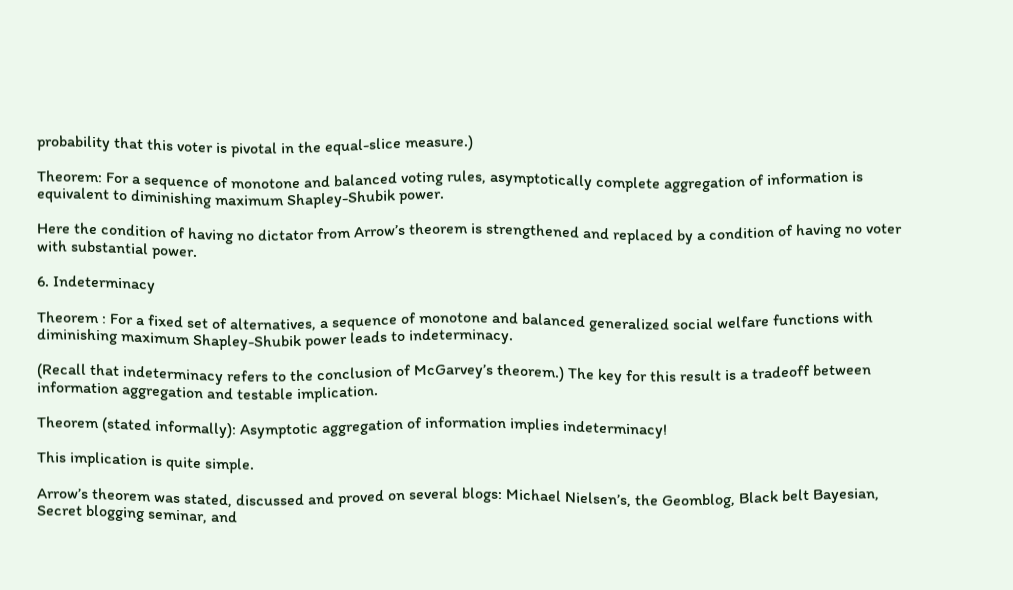probability that this voter is pivotal in the equal-slice measure.)

Theorem: For a sequence of monotone and balanced voting rules, asymptotically complete aggregation of information is equivalent to diminishing maximum Shapley-Shubik power.

Here the condition of having no dictator from Arrow’s theorem is strengthened and replaced by a condition of having no voter with substantial power.

6. Indeterminacy

Theorem : For a fixed set of alternatives, a sequence of monotone and balanced generalized social welfare functions with diminishing maximum Shapley-Shubik power leads to indeterminacy.

(Recall that indeterminacy refers to the conclusion of McGarvey’s theorem.) The key for this result is a tradeoff between information aggregation and testable implication.

Theorem (stated informally): Asymptotic aggregation of information implies indeterminacy!

This implication is quite simple.

Arrow’s theorem was stated, discussed and proved on several blogs: Michael Nielsen’s, the Geomblog, Black belt Bayesian, Secret blogging seminar, and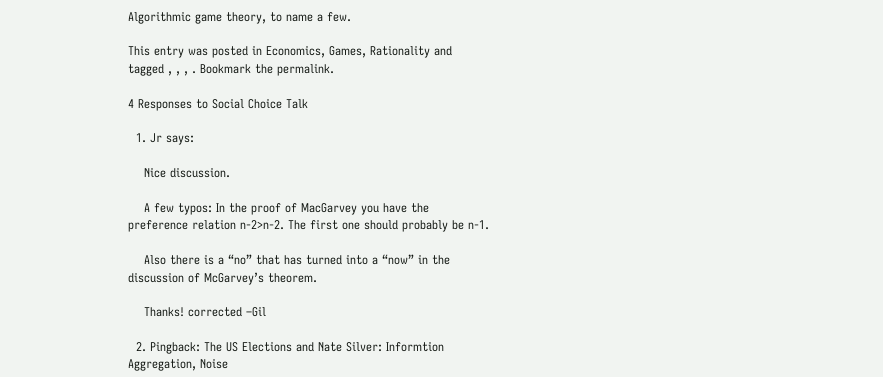Algorithmic game theory, to name a few.

This entry was posted in Economics, Games, Rationality and tagged , , , . Bookmark the permalink.

4 Responses to Social Choice Talk

  1. Jr says:

    Nice discussion.

    A few typos: In the proof of MacGarvey you have the preference relation n-2>n-2. The first one should probably be n-1.

    Also there is a “no” that has turned into a “now” in the discussion of McGarvey’s theorem.

    Thanks! corrected –Gil

  2. Pingback: The US Elections and Nate Silver: Informtion Aggregation, Noise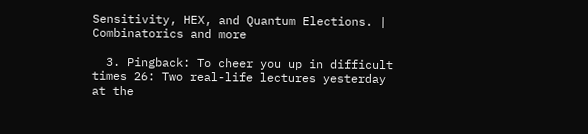Sensitivity, HEX, and Quantum Elections. | Combinatorics and more

  3. Pingback: To cheer you up in difficult times 26: Two real-life lectures yesterday at the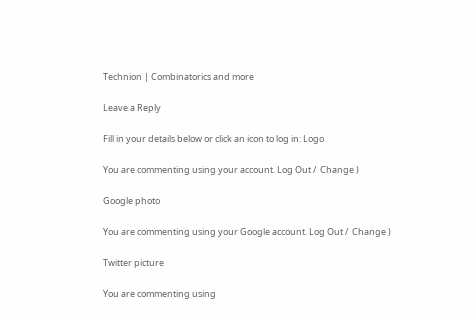Technion | Combinatorics and more

Leave a Reply

Fill in your details below or click an icon to log in: Logo

You are commenting using your account. Log Out /  Change )

Google photo

You are commenting using your Google account. Log Out /  Change )

Twitter picture

You are commenting using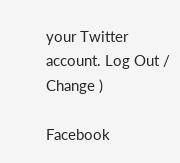your Twitter account. Log Out /  Change )

Facebook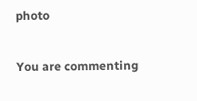photo

You are commenting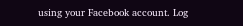using your Facebook account. Log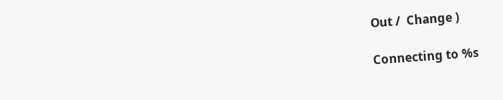Out /  Change )

Connecting to %s